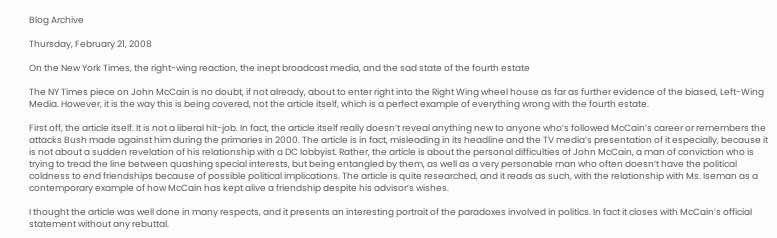Blog Archive

Thursday, February 21, 2008

On the New York Times, the right-wing reaction, the inept broadcast media, and the sad state of the fourth estate

The NY Times piece on John McCain is no doubt, if not already, about to enter right into the Right Wing wheel house as far as further evidence of the biased, Left-Wing Media. However, it is the way this is being covered, not the article itself, which is a perfect example of everything wrong with the fourth estate.

First off, the article itself. It is not a liberal hit-job. In fact, the article itself really doesn’t reveal anything new to anyone who’s followed McCain’s career or remembers the attacks Bush made against him during the primaries in 2000. The article is in fact, misleading in its headline and the TV media’s presentation of it especially, because it is not about a sudden revelation of his relationship with a DC lobbyist. Rather, the article is about the personal difficulties of John McCain, a man of conviction who is trying to tread the line between quashing special interests, but being entangled by them, as well as a very personable man who often doesn’t have the political coldness to end friendships because of possible political implications. The article is quite researched, and it reads as such, with the relationship with Ms. Iseman as a contemporary example of how McCain has kept alive a friendship despite his advisor’s wishes.

I thought the article was well done in many respects, and it presents an interesting portrait of the paradoxes involved in politics. In fact it closes with McCain’s official statement without any rebuttal.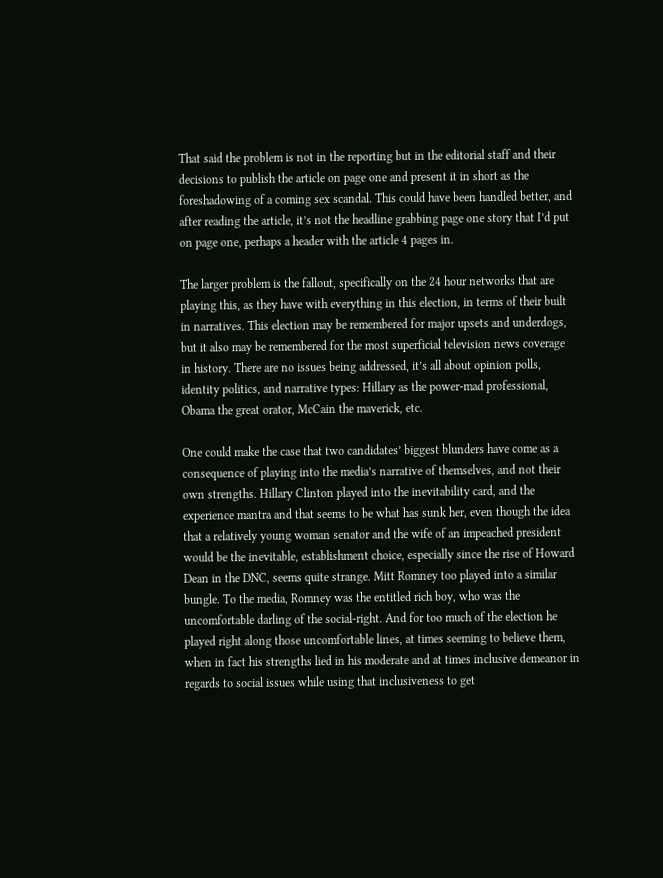That said the problem is not in the reporting but in the editorial staff and their decisions to publish the article on page one and present it in short as the foreshadowing of a coming sex scandal. This could have been handled better, and after reading the article, it’s not the headline grabbing page one story that I’d put on page one, perhaps a header with the article 4 pages in.

The larger problem is the fallout, specifically on the 24 hour networks that are playing this, as they have with everything in this election, in terms of their built in narratives. This election may be remembered for major upsets and underdogs, but it also may be remembered for the most superficial television news coverage in history. There are no issues being addressed, it’s all about opinion polls, identity politics, and narrative types: Hillary as the power-mad professional, Obama the great orator, McCain the maverick, etc.

One could make the case that two candidates’ biggest blunders have come as a consequence of playing into the media’s narrative of themselves, and not their own strengths. Hillary Clinton played into the inevitability card, and the experience mantra and that seems to be what has sunk her, even though the idea that a relatively young woman senator and the wife of an impeached president would be the inevitable, establishment choice, especially since the rise of Howard Dean in the DNC, seems quite strange. Mitt Romney too played into a similar bungle. To the media, Romney was the entitled rich boy, who was the uncomfortable darling of the social-right. And for too much of the election he played right along those uncomfortable lines, at times seeming to believe them, when in fact his strengths lied in his moderate and at times inclusive demeanor in regards to social issues while using that inclusiveness to get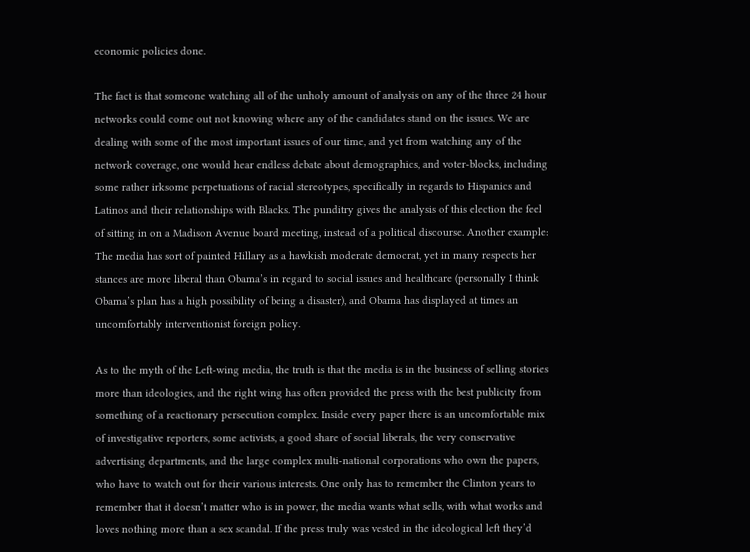economic policies done.

The fact is that someone watching all of the unholy amount of analysis on any of the three 24 hour networks could come out not knowing where any of the candidates stand on the issues. We are dealing with some of the most important issues of our time, and yet from watching any of the network coverage, one would hear endless debate about demographics, and voter-blocks, including some rather irksome perpetuations of racial stereotypes, specifically in regards to Hispanics and Latinos and their relationships with Blacks. The punditry gives the analysis of this election the feel of sitting in on a Madison Avenue board meeting, instead of a political discourse. Another example: The media has sort of painted Hillary as a hawkish moderate democrat, yet in many respects her stances are more liberal than Obama’s in regard to social issues and healthcare (personally I think Obama’s plan has a high possibility of being a disaster), and Obama has displayed at times an uncomfortably interventionist foreign policy.

As to the myth of the Left-wing media, the truth is that the media is in the business of selling stories more than ideologies, and the right wing has often provided the press with the best publicity from something of a reactionary persecution complex. Inside every paper there is an uncomfortable mix of investigative reporters, some activists, a good share of social liberals, the very conservative advertising departments, and the large complex multi-national corporations who own the papers, who have to watch out for their various interests. One only has to remember the Clinton years to remember that it doesn’t matter who is in power, the media wants what sells, with what works and loves nothing more than a sex scandal. If the press truly was vested in the ideological left they’d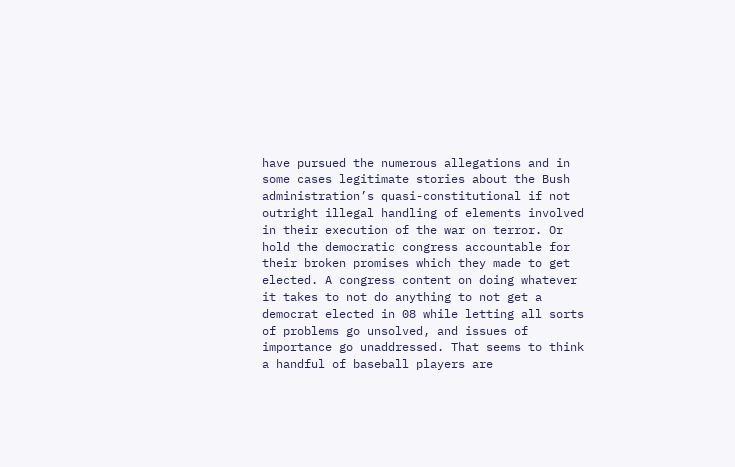have pursued the numerous allegations and in some cases legitimate stories about the Bush administration’s quasi-constitutional if not outright illegal handling of elements involved in their execution of the war on terror. Or hold the democratic congress accountable for their broken promises which they made to get elected. A congress content on doing whatever it takes to not do anything to not get a democrat elected in 08 while letting all sorts of problems go unsolved, and issues of importance go unaddressed. That seems to think a handful of baseball players are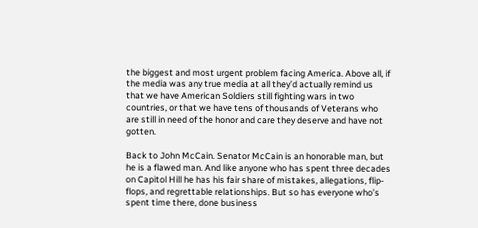the biggest and most urgent problem facing America. Above all, if the media was any true media at all they’d actually remind us that we have American Soldiers still fighting wars in two countries, or that we have tens of thousands of Veterans who are still in need of the honor and care they deserve and have not gotten.

Back to John McCain. Senator McCain is an honorable man, but he is a flawed man. And like anyone who has spent three decades on Capitol Hill he has his fair share of mistakes, allegations, flip-flops, and regrettable relationships. But so has everyone who’s spent time there, done business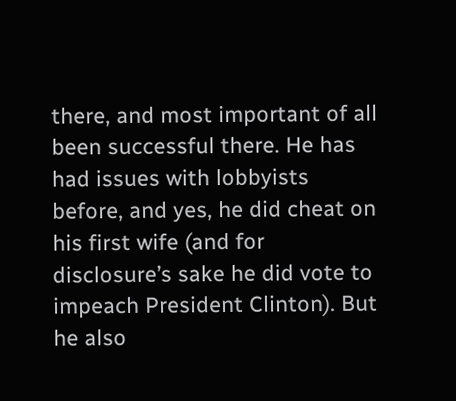there, and most important of all been successful there. He has had issues with lobbyists before, and yes, he did cheat on his first wife (and for disclosure’s sake he did vote to impeach President Clinton). But he also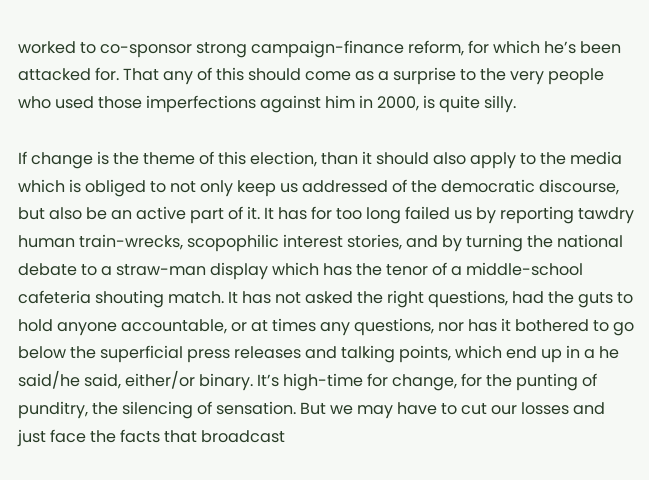worked to co-sponsor strong campaign-finance reform, for which he’s been attacked for. That any of this should come as a surprise to the very people who used those imperfections against him in 2000, is quite silly.

If change is the theme of this election, than it should also apply to the media which is obliged to not only keep us addressed of the democratic discourse, but also be an active part of it. It has for too long failed us by reporting tawdry human train-wrecks, scopophilic interest stories, and by turning the national debate to a straw-man display which has the tenor of a middle-school cafeteria shouting match. It has not asked the right questions, had the guts to hold anyone accountable, or at times any questions, nor has it bothered to go below the superficial press releases and talking points, which end up in a he said/he said, either/or binary. It’s high-time for change, for the punting of punditry, the silencing of sensation. But we may have to cut our losses and just face the facts that broadcast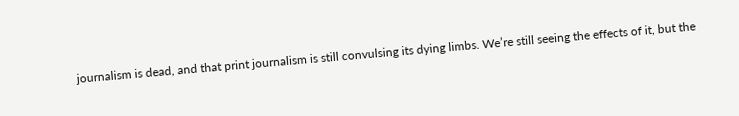journalism is dead, and that print journalism is still convulsing its dying limbs. We’re still seeing the effects of it, but the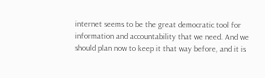internet seems to be the great democratic tool for information and accountability that we need. And we should plan now to keep it that way before, and it is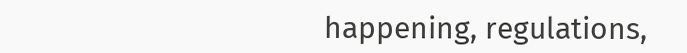happening, regulations,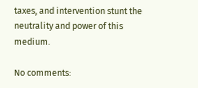taxes, and intervention stunt the neutrality and power of this medium.

No comments: